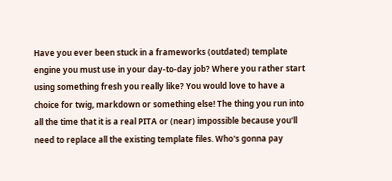Have you ever been stuck in a frameworks (outdated) template engine you must use in your day-to-day job? Where you rather start using something fresh you really like? You would love to have a choice for twig, markdown or something else! The thing you run into all the time that it is a real PITA or (near) impossible because you'll need to replace all the existing template files. Who's gonna pay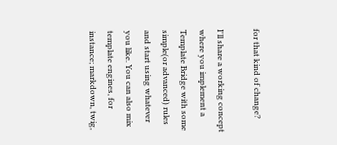for that kind of change?

I'll share a working concept where you implement a Template Bridge with some simple(or advanced) rules and start using whatever you like. You can also mix template engines, for instance; markdown, twig,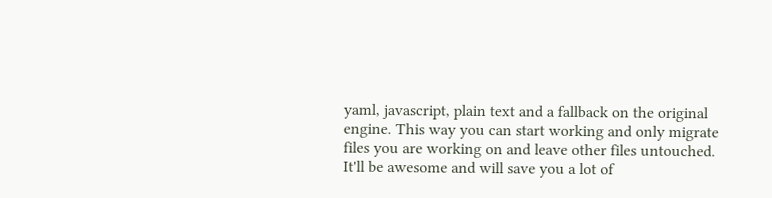yaml, javascript, plain text and a fallback on the original engine. This way you can start working and only migrate files you are working on and leave other files untouched. It'll be awesome and will save you a lot of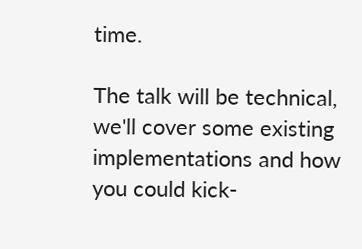time.

The talk will be technical, we'll cover some existing implementations and how you could kick-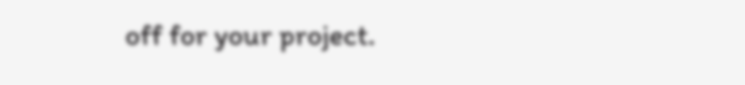off for your project.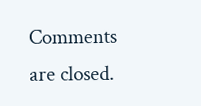Comments are closed.